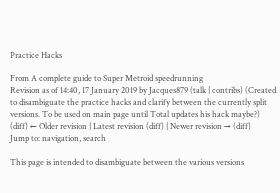Practice Hacks

From A complete guide to Super Metroid speedrunning
Revision as of 14:40, 17 January 2019 by Jacques879 (talk | contribs) (Created to disambiguate the practice hacks and clarify between the currently split versions. To be used on main page until Total updates his hack maybe?)
(diff) ← Older revision | Latest revision (diff) | Newer revision → (diff)
Jump to: navigation, search

This page is intended to disambiguate between the various versions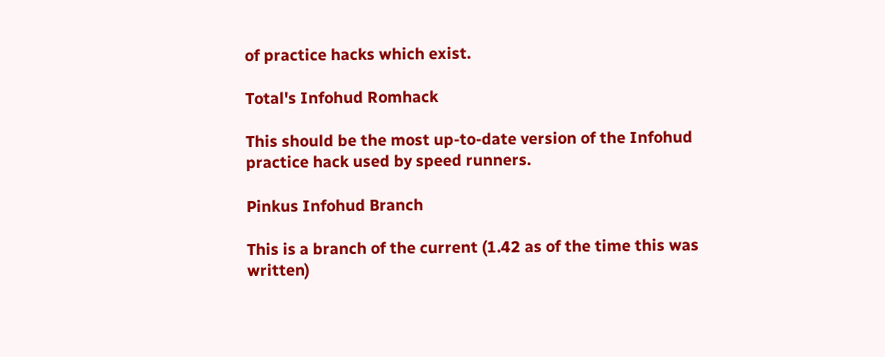of practice hacks which exist.

Total's Infohud Romhack

This should be the most up-to-date version of the Infohud practice hack used by speed runners.

Pinkus Infohud Branch

This is a branch of the current (1.42 as of the time this was written)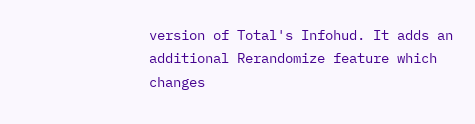version of Total's Infohud. It adds an additional Rerandomize feature which changes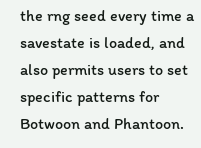the rng seed every time a savestate is loaded, and also permits users to set specific patterns for Botwoon and Phantoon.